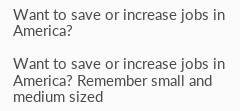Want to save or increase jobs in America?

Want to save or increase jobs in America? Remember small and medium sized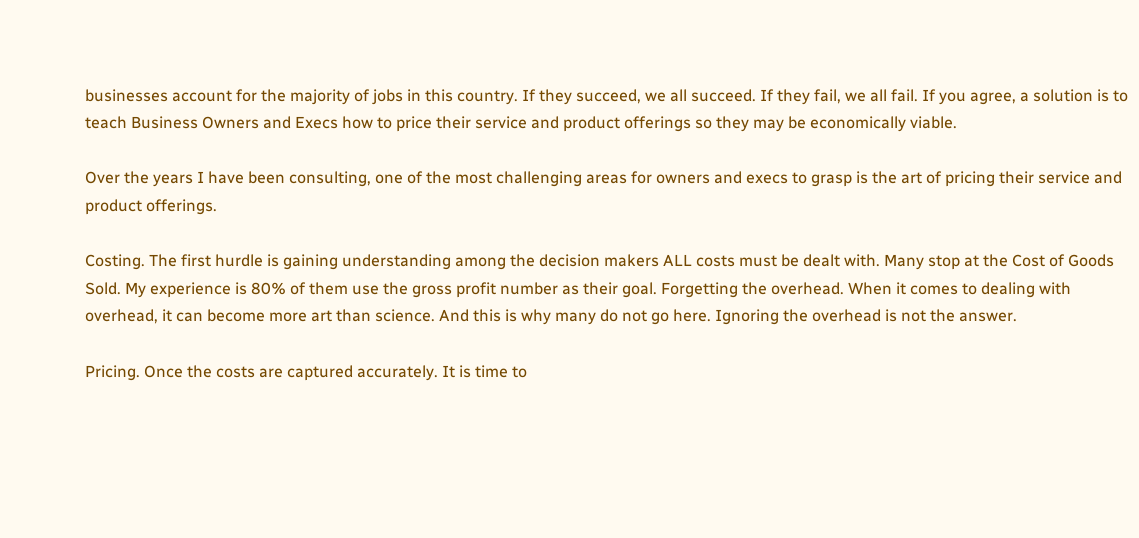businesses account for the majority of jobs in this country. If they succeed, we all succeed. If they fail, we all fail. If you agree, a solution is to teach Business Owners and Execs how to price their service and product offerings so they may be economically viable.

Over the years I have been consulting, one of the most challenging areas for owners and execs to grasp is the art of pricing their service and product offerings.

Costing. The first hurdle is gaining understanding among the decision makers ALL costs must be dealt with. Many stop at the Cost of Goods Sold. My experience is 80% of them use the gross profit number as their goal. Forgetting the overhead. When it comes to dealing with overhead, it can become more art than science. And this is why many do not go here. Ignoring the overhead is not the answer.

Pricing. Once the costs are captured accurately. It is time to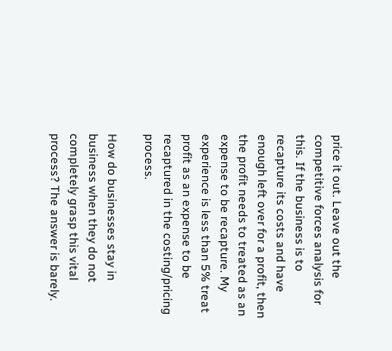price it out. Leave out the competitive forces analysis for this. If the business is to recapture its costs and have enough left over for a profit, then the profit needs to treated as an expense to be recapture. My experience is less than 5% treat profit as an expense to be recaptured in the costing/pricing process.

How do businesses stay in business when they do not completely grasp this vital process? The answer is barely.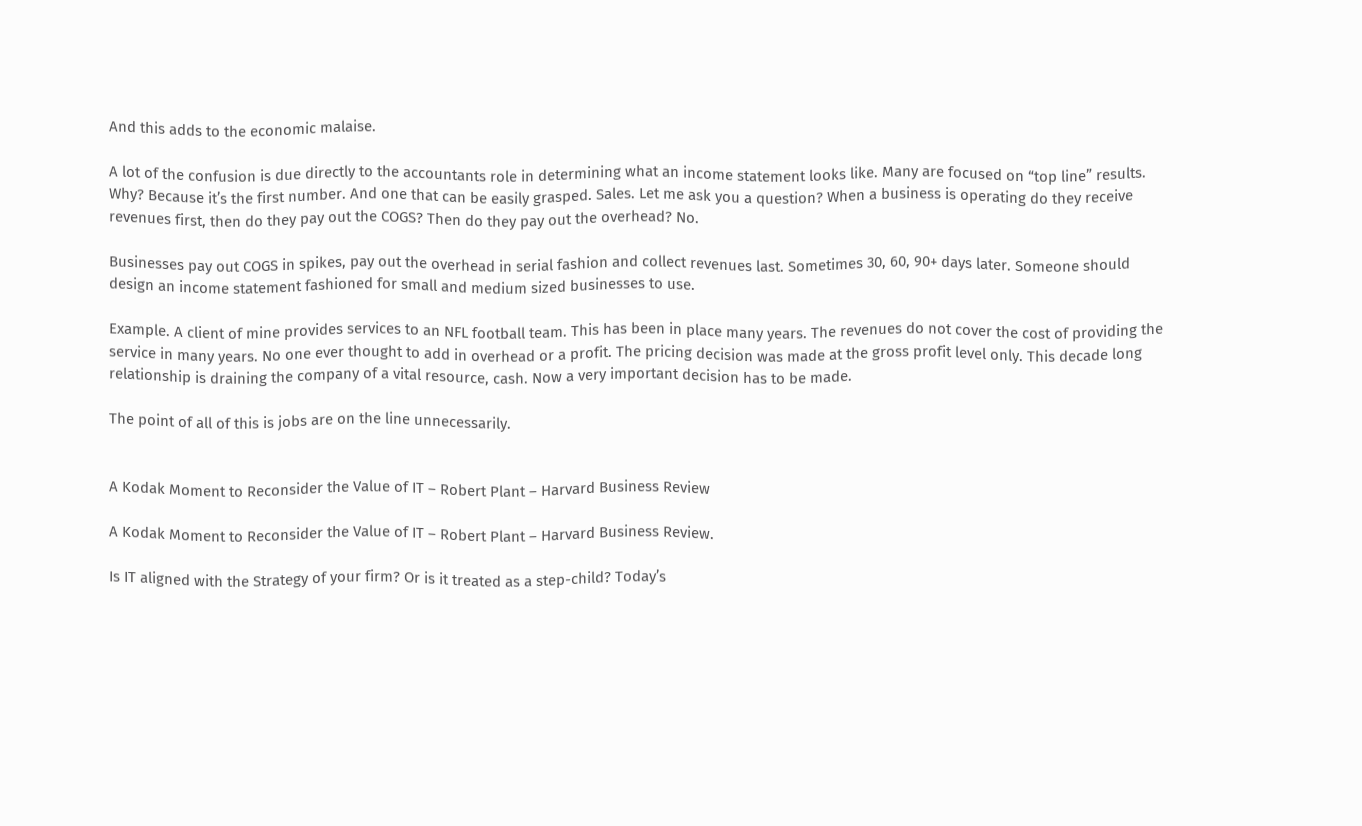And this adds to the economic malaise.

A lot of the confusion is due directly to the accountants role in determining what an income statement looks like. Many are focused on “top line” results. Why? Because it’s the first number. And one that can be easily grasped. Sales. Let me ask you a question? When a business is operating do they receive revenues first, then do they pay out the COGS? Then do they pay out the overhead? No.

Businesses pay out COGS in spikes, pay out the overhead in serial fashion and collect revenues last. Sometimes 30, 60, 90+ days later. Someone should design an income statement fashioned for small and medium sized businesses to use.

Example. A client of mine provides services to an NFL football team. This has been in place many years. The revenues do not cover the cost of providing the service in many years. No one ever thought to add in overhead or a profit. The pricing decision was made at the gross profit level only. This decade long relationship is draining the company of a vital resource, cash. Now a very important decision has to be made.

The point of all of this is jobs are on the line unnecessarily.


A Kodak Moment to Reconsider the Value of IT – Robert Plant – Harvard Business Review

A Kodak Moment to Reconsider the Value of IT – Robert Plant – Harvard Business Review.

Is IT aligned with the Strategy of your firm? Or is it treated as a step-child? Today’s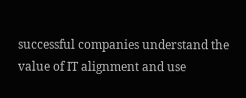successful companies understand the value of IT alignment and use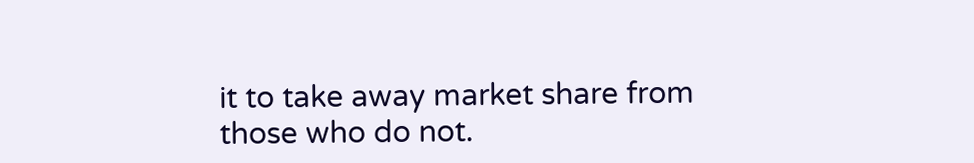it to take away market share from those who do not.